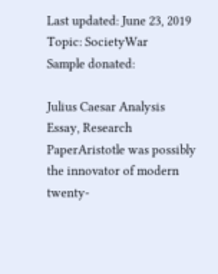Last updated: June 23, 2019
Topic: SocietyWar
Sample donated:

Julius Caesar Analysis Essay, Research PaperAristotle was possibly the innovator of modern twenty-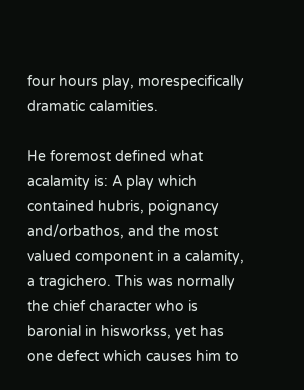four hours play, morespecifically dramatic calamities.

He foremost defined what acalamity is: A play which contained hubris, poignancy and/orbathos, and the most valued component in a calamity, a tragichero. This was normally the chief character who is baronial in hisworkss, yet has one defect which causes him to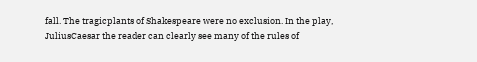fall. The tragicplants of Shakespeare were no exclusion. In the play, JuliusCaesar the reader can clearly see many of the rules of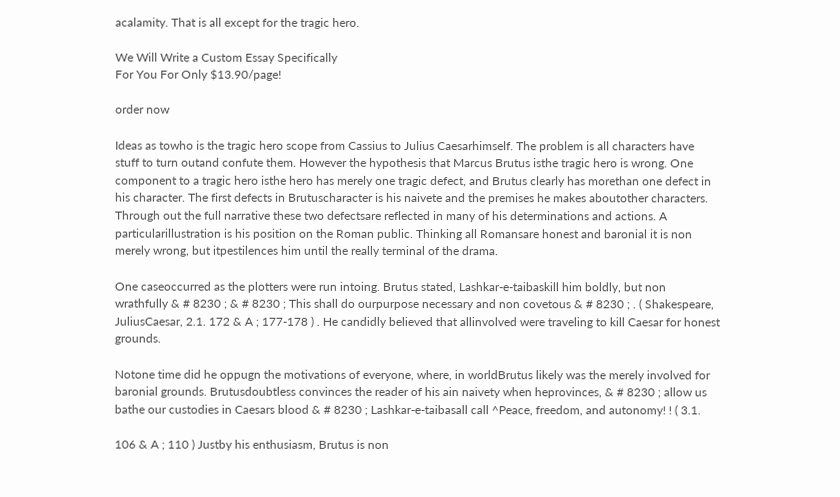acalamity. That is all except for the tragic hero.

We Will Write a Custom Essay Specifically
For You For Only $13.90/page!

order now

Ideas as towho is the tragic hero scope from Cassius to Julius Caesarhimself. The problem is all characters have stuff to turn outand confute them. However the hypothesis that Marcus Brutus isthe tragic hero is wrong. One component to a tragic hero isthe hero has merely one tragic defect, and Brutus clearly has morethan one defect in his character. The first defects in Brutuscharacter is his naivete and the premises he makes aboutother characters. Through out the full narrative these two defectsare reflected in many of his determinations and actions. A particularillustration is his position on the Roman public. Thinking all Romansare honest and baronial it is non merely wrong, but itpestilences him until the really terminal of the drama.

One caseoccurred as the plotters were run intoing. Brutus stated, Lashkar-e-taibaskill him boldly, but non wrathfully & # 8230 ; & # 8230 ; This shall do ourpurpose necessary and non covetous & # 8230 ; . ( Shakespeare, JuliusCaesar, 2.1. 172 & A ; 177-178 ) . He candidly believed that allinvolved were traveling to kill Caesar for honest grounds.

Notone time did he oppugn the motivations of everyone, where, in worldBrutus likely was the merely involved for baronial grounds. Brutusdoubtless convinces the reader of his ain naivety when heprovinces, & # 8230 ; allow us bathe our custodies in Caesars blood & # 8230 ; Lashkar-e-taibasall call ^Peace, freedom, and autonomy! ! ( 3.1.

106 & A ; 110 ) Justby his enthusiasm, Brutus is non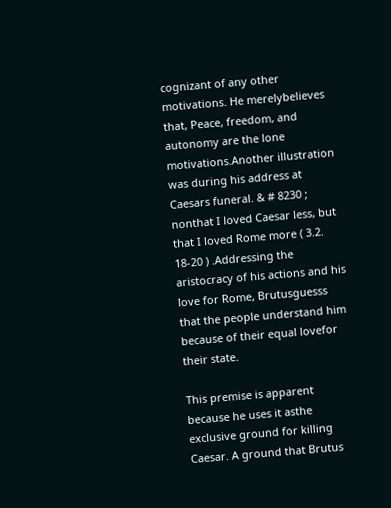cognizant of any other motivations. He merelybelieves that, Peace, freedom, and autonomy are the lone motivations.Another illustration was during his address at Caesars funeral. & # 8230 ; nonthat I loved Caesar less, but that I loved Rome more ( 3.2. 18-20 ) .Addressing the aristocracy of his actions and his love for Rome, Brutusguesss that the people understand him because of their equal lovefor their state.

This premise is apparent because he uses it asthe exclusive ground for killing Caesar. A ground that Brutus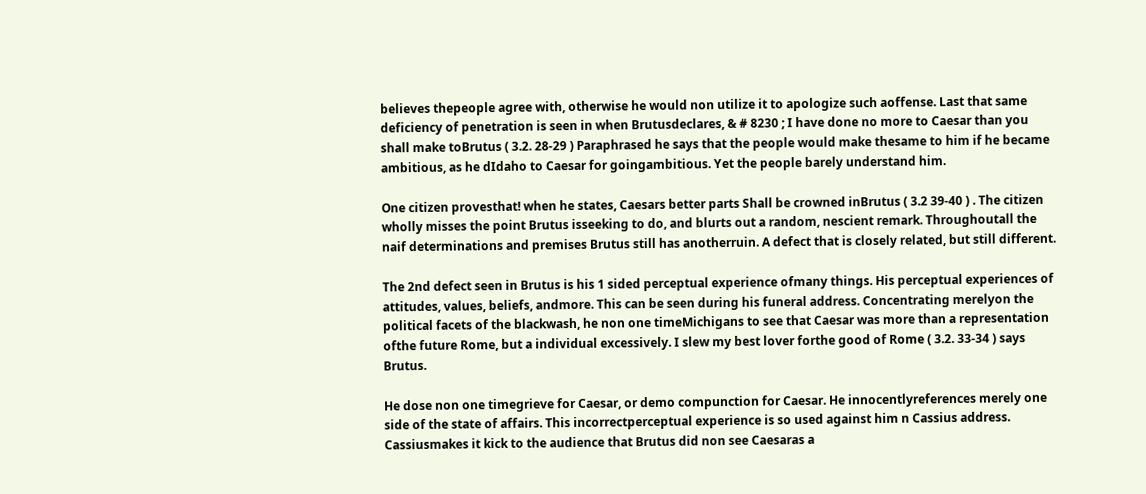believes thepeople agree with, otherwise he would non utilize it to apologize such aoffense. Last that same deficiency of penetration is seen in when Brutusdeclares, & # 8230 ; I have done no more to Caesar than you shall make toBrutus ( 3.2. 28-29 ) Paraphrased he says that the people would make thesame to him if he became ambitious, as he dIdaho to Caesar for goingambitious. Yet the people barely understand him.

One citizen provesthat! when he states, Caesars better parts Shall be crowned inBrutus ( 3.2 39-40 ) . The citizen wholly misses the point Brutus isseeking to do, and blurts out a random, nescient remark. Throughoutall the naif determinations and premises Brutus still has anotherruin. A defect that is closely related, but still different.

The 2nd defect seen in Brutus is his 1 sided perceptual experience ofmany things. His perceptual experiences of attitudes, values, beliefs, andmore. This can be seen during his funeral address. Concentrating merelyon the political facets of the blackwash, he non one timeMichigans to see that Caesar was more than a representation ofthe future Rome, but a individual excessively. I slew my best lover forthe good of Rome ( 3.2. 33-34 ) says Brutus.

He dose non one timegrieve for Caesar, or demo compunction for Caesar. He innocentlyreferences merely one side of the state of affairs. This incorrectperceptual experience is so used against him n Cassius address. Cassiusmakes it kick to the audience that Brutus did non see Caesaras a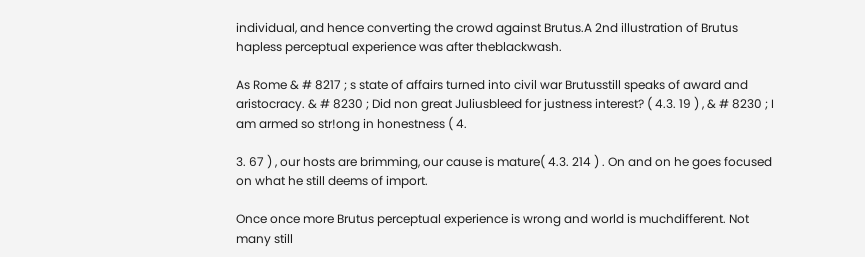individual, and hence converting the crowd against Brutus.A 2nd illustration of Brutus hapless perceptual experience was after theblackwash.

As Rome & # 8217 ; s state of affairs turned into civil war Brutusstill speaks of award and aristocracy. & # 8230 ; Did non great Juliusbleed for justness interest? ( 4.3. 19 ) , & # 8230 ; I am armed so str!ong in honestness ( 4.

3. 67 ) , our hosts are brimming, our cause is mature( 4.3. 214 ) . On and on he goes focused on what he still deems of import.

Once once more Brutus perceptual experience is wrong and world is muchdifferent. Not many still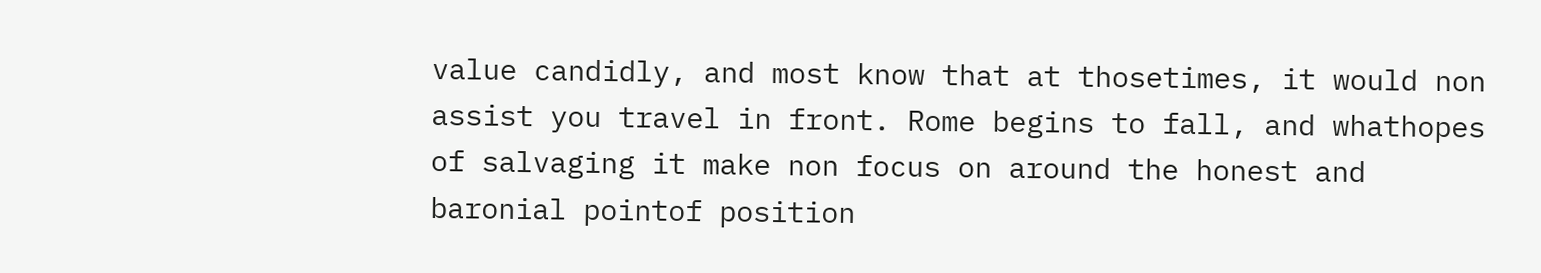value candidly, and most know that at thosetimes, it would non assist you travel in front. Rome begins to fall, and whathopes of salvaging it make non focus on around the honest and baronial pointof position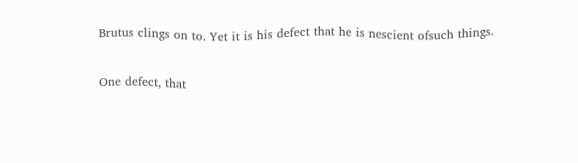Brutus clings on to. Yet it is his defect that he is nescient ofsuch things.

One defect, that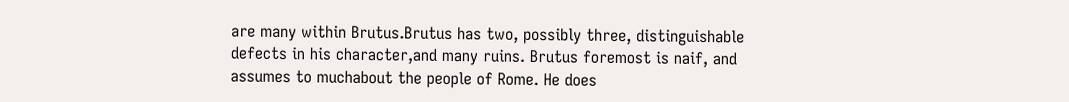are many within Brutus.Brutus has two, possibly three, distinguishable defects in his character,and many ruins. Brutus foremost is naif, and assumes to muchabout the people of Rome. He does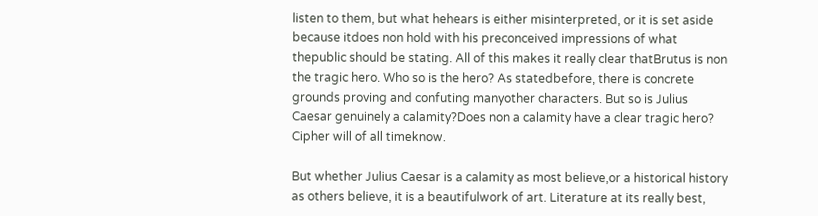listen to them, but what hehears is either misinterpreted, or it is set aside because itdoes non hold with his preconceived impressions of what thepublic should be stating. All of this makes it really clear thatBrutus is non the tragic hero. Who so is the hero? As statedbefore, there is concrete grounds proving and confuting manyother characters. But so is Julius Caesar genuinely a calamity?Does non a calamity have a clear tragic hero? Cipher will of all timeknow.

But whether Julius Caesar is a calamity as most believe,or a historical history as others believe, it is a beautifulwork of art. Literature at its really best,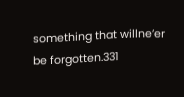something that willne’er be forgotten.331